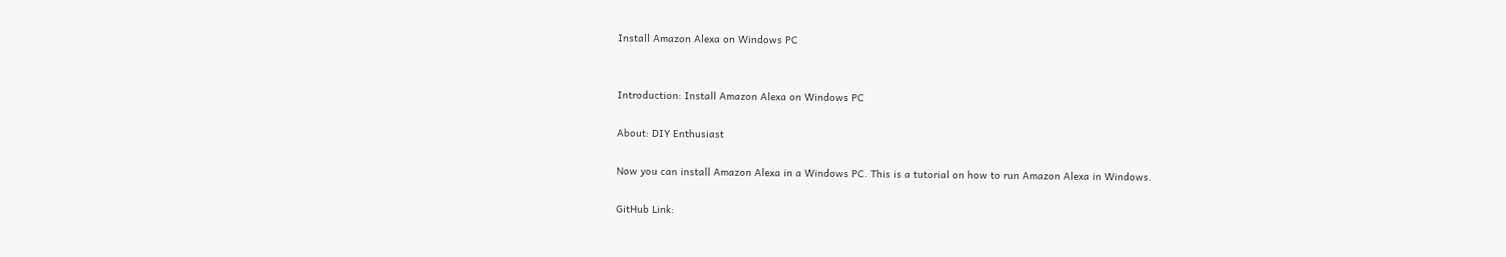Install Amazon Alexa on Windows PC


Introduction: Install Amazon Alexa on Windows PC

About: DIY Enthusiast

Now you can install Amazon Alexa in a Windows PC. This is a tutorial on how to run Amazon Alexa in Windows.

GitHub Link: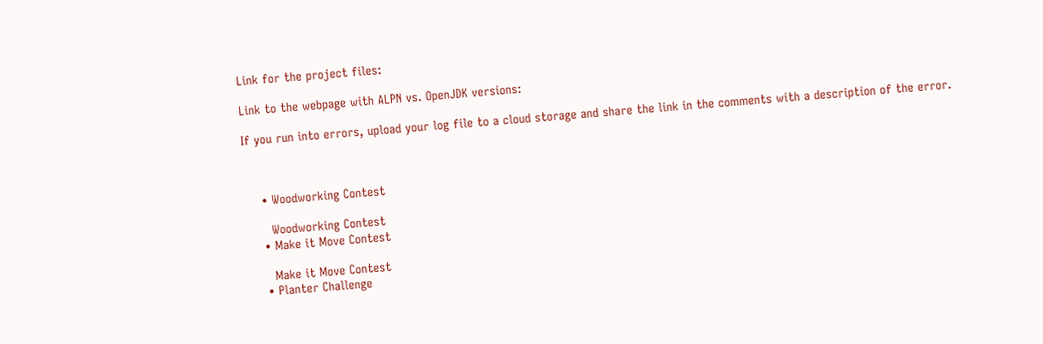Link for the project files:

Link to the webpage with ALPN vs. OpenJDK versions:

If you run into errors, upload your log file to a cloud storage and share the link in the comments with a description of the error.



    • Woodworking Contest

      Woodworking Contest
    • Make it Move Contest

      Make it Move Contest
    • Planter Challenge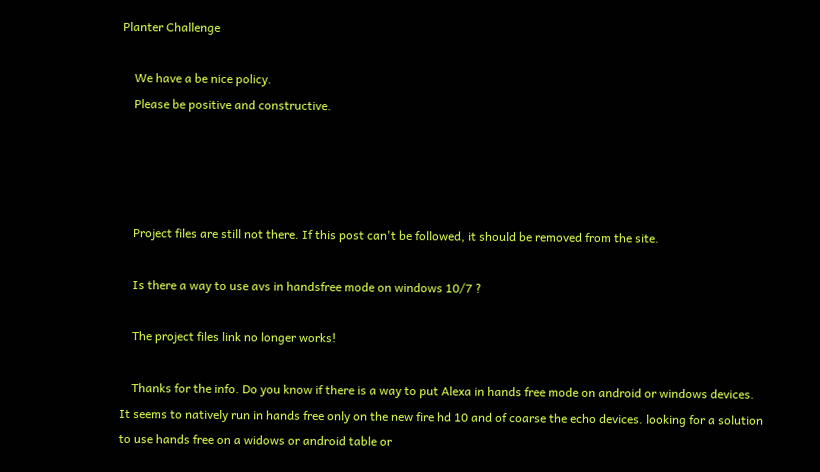Planter Challenge

    We have a be nice policy.
    Please be positive and constructive.




    Project files are still not there. If this post can't be followed, it should be removed from the site.

    Is there a way to use avs in handsfree mode on windows 10/7 ?

    The project files link no longer works!

    Thanks for the info. Do you know if there is a way to put Alexa in hands free mode on android or windows devices. It seems to natively run in hands free only on the new fire hd 10 and of coarse the echo devices. looking for a solution to use hands free on a widows or android table or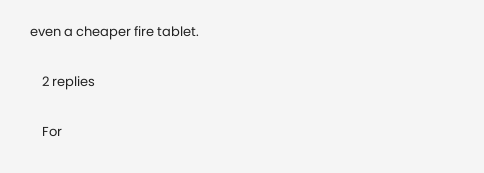even a cheaper fire tablet.

    2 replies

    For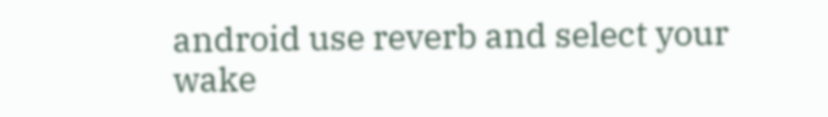android use reverb and select your wake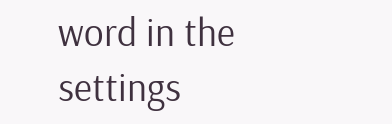word in the settings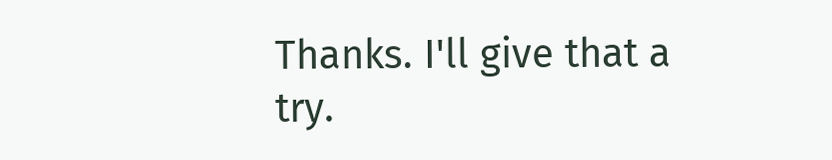Thanks. I'll give that a try.